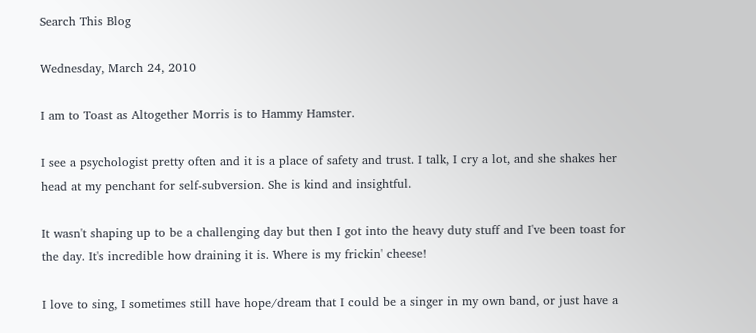Search This Blog

Wednesday, March 24, 2010

I am to Toast as Altogether Morris is to Hammy Hamster.

I see a psychologist pretty often and it is a place of safety and trust. I talk, I cry a lot, and she shakes her head at my penchant for self-subversion. She is kind and insightful.

It wasn't shaping up to be a challenging day but then I got into the heavy duty stuff and I've been toast for the day. It's incredible how draining it is. Where is my frickin' cheese!

I love to sing, I sometimes still have hope/dream that I could be a singer in my own band, or just have a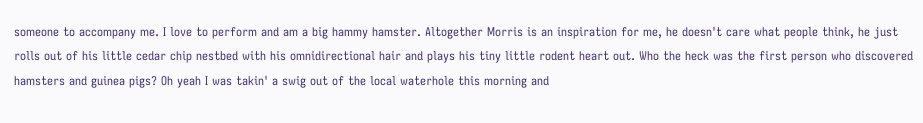someone to accompany me. I love to perform and am a big hammy hamster. Altogether Morris is an inspiration for me, he doesn't care what people think, he just rolls out of his little cedar chip nestbed with his omnidirectional hair and plays his tiny little rodent heart out. Who the heck was the first person who discovered hamsters and guinea pigs? Oh yeah I was takin' a swig out of the local waterhole this morning and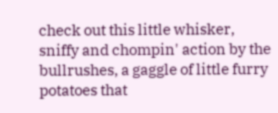check out this little whisker, sniffy and chompin' action by the bullrushes, a gaggle of little furry potatoes that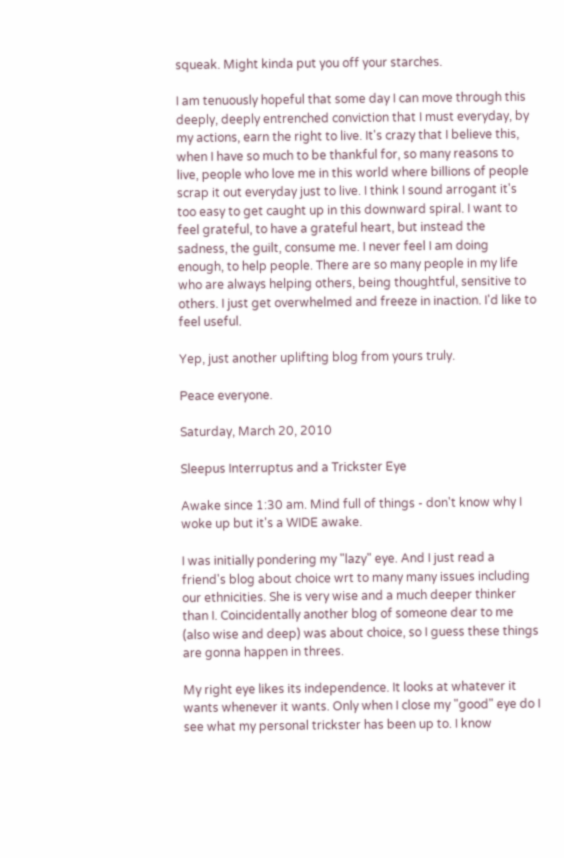squeak. Might kinda put you off your starches.

I am tenuously hopeful that some day I can move through this deeply, deeply entrenched conviction that I must everyday, by my actions, earn the right to live. It's crazy that I believe this, when I have so much to be thankful for, so many reasons to live, people who love me in this world where billions of people scrap it out everyday just to live. I think I sound arrogant it's too easy to get caught up in this downward spiral. I want to feel grateful, to have a grateful heart, but instead the sadness, the guilt, consume me. I never feel I am doing enough, to help people. There are so many people in my life who are always helping others, being thoughtful, sensitive to others. I just get overwhelmed and freeze in inaction. I'd like to feel useful.

Yep, just another uplifting blog from yours truly.

Peace everyone.

Saturday, March 20, 2010

Sleepus Interruptus and a Trickster Eye

Awake since 1:30 am. Mind full of things - don't know why I woke up but it's a WIDE awake.

I was initially pondering my "lazy" eye. And I just read a friend's blog about choice wrt to many many issues including our ethnicities. She is very wise and a much deeper thinker than I. Coincidentally another blog of someone dear to me (also wise and deep) was about choice, so I guess these things are gonna happen in threes.

My right eye likes its independence. It looks at whatever it wants whenever it wants. Only when I close my "good" eye do I see what my personal trickster has been up to. I know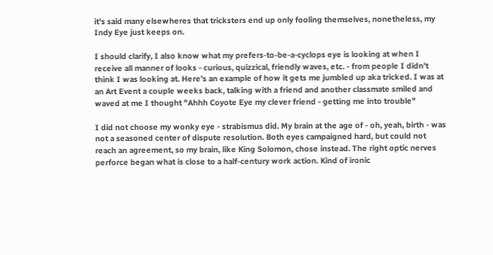it's said many elsewheres that tricksters end up only fooling themselves, nonetheless, my Indy Eye just keeps on.

I should clarify, I also know what my prefers-to-be-a-cyclops eye is looking at when I receive all manner of looks - curious, quizzical, friendly waves, etc. - from people I didn't think I was looking at. Here's an example of how it gets me jumbled up aka tricked. I was at an Art Event a couple weeks back, talking with a friend and another classmate smiled and waved at me I thought "Ahhh Coyote Eye my clever friend - getting me into trouble"

I did not choose my wonky eye - strabismus did. My brain at the age of - oh, yeah, birth - was not a seasoned center of dispute resolution. Both eyes campaigned hard, but could not reach an agreement, so my brain, like King Solomon, chose instead. The right optic nerves perforce began what is close to a half-century work action. Kind of ironic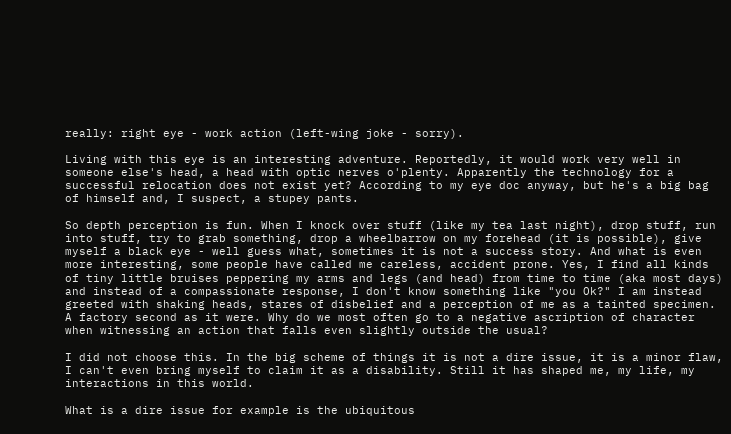really: right eye - work action (left-wing joke - sorry).

Living with this eye is an interesting adventure. Reportedly, it would work very well in someone else's head, a head with optic nerves o'plenty. Apparently the technology for a successful relocation does not exist yet? According to my eye doc anyway, but he's a big bag of himself and, I suspect, a stupey pants.

So depth perception is fun. When I knock over stuff (like my tea last night), drop stuff, run into stuff, try to grab something, drop a wheelbarrow on my forehead (it is possible), give myself a black eye - well guess what, sometimes it is not a success story. And what is even more interesting, some people have called me careless, accident prone. Yes, I find all kinds of tiny little bruises peppering my arms and legs (and head) from time to time (aka most days) and instead of a compassionate response, I don't know something like "you Ok?" I am instead greeted with shaking heads, stares of disbelief and a perception of me as a tainted specimen. A factory second as it were. Why do we most often go to a negative ascription of character when witnessing an action that falls even slightly outside the usual?

I did not choose this. In the big scheme of things it is not a dire issue, it is a minor flaw, I can't even bring myself to claim it as a disability. Still it has shaped me, my life, my interactions in this world.

What is a dire issue for example is the ubiquitous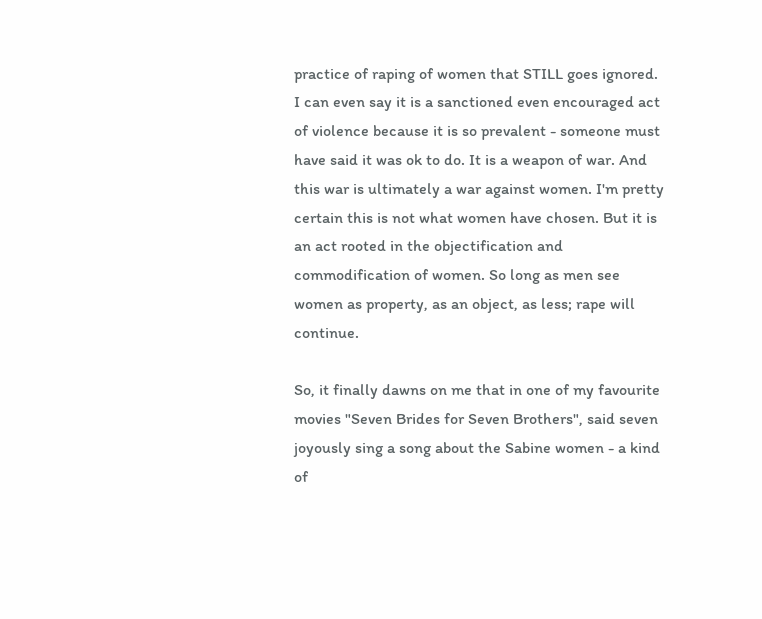practice of raping of women that STILL goes ignored. I can even say it is a sanctioned even encouraged act of violence because it is so prevalent - someone must have said it was ok to do. It is a weapon of war. And this war is ultimately a war against women. I'm pretty certain this is not what women have chosen. But it is an act rooted in the objectification and commodification of women. So long as men see women as property, as an object, as less; rape will continue.

So, it finally dawns on me that in one of my favourite movies "Seven Brides for Seven Brothers", said seven joyously sing a song about the Sabine women - a kind of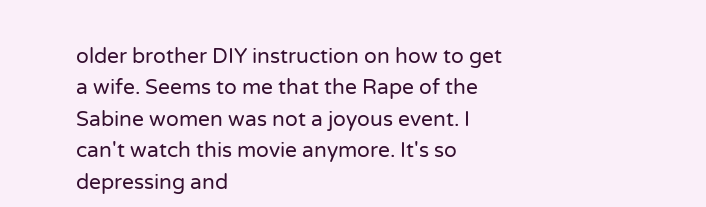older brother DIY instruction on how to get a wife. Seems to me that the Rape of the Sabine women was not a joyous event. I can't watch this movie anymore. It's so depressing and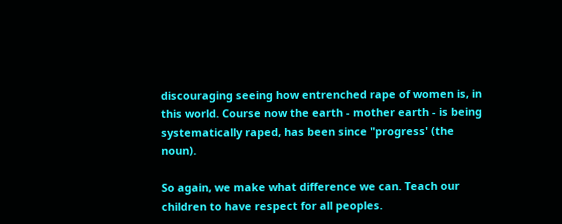discouraging seeing how entrenched rape of women is, in this world. Course now the earth - mother earth - is being systematically raped, has been since "progress' (the noun).

So again, we make what difference we can. Teach our children to have respect for all peoples.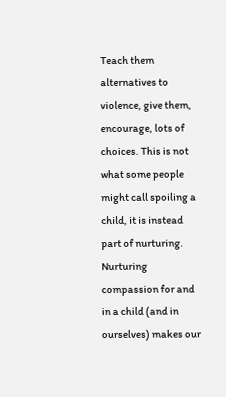Teach them alternatives to violence, give them, encourage, lots of choices. This is not what some people might call spoiling a child, it is instead part of nurturing. Nurturing compassion for and in a child (and in ourselves) makes our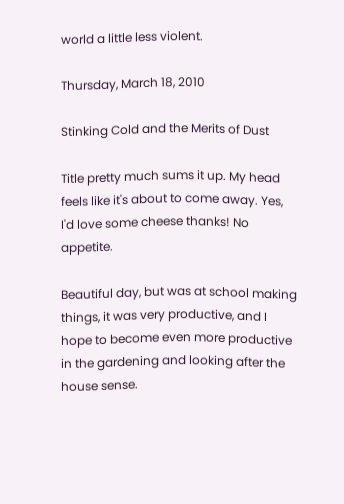world a little less violent.

Thursday, March 18, 2010

Stinking Cold and the Merits of Dust

Title pretty much sums it up. My head feels like it's about to come away. Yes, I'd love some cheese thanks! No appetite.

Beautiful day, but was at school making things, it was very productive, and I hope to become even more productive in the gardening and looking after the house sense.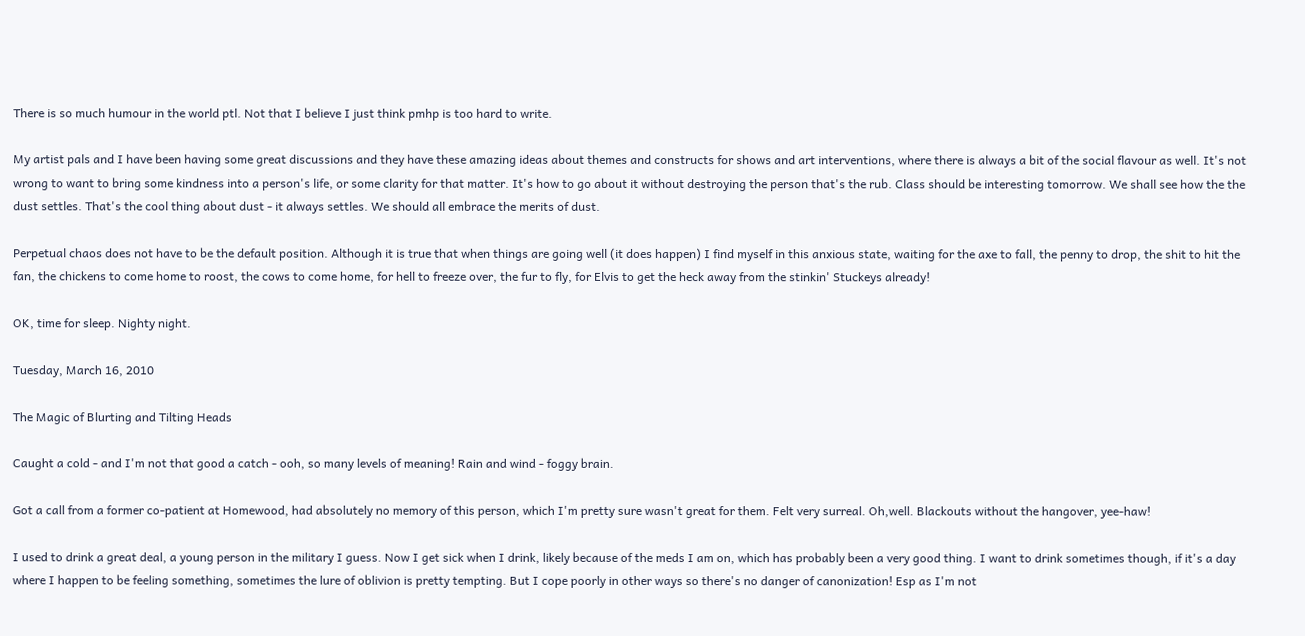There is so much humour in the world ptl. Not that I believe I just think pmhp is too hard to write.

My artist pals and I have been having some great discussions and they have these amazing ideas about themes and constructs for shows and art interventions, where there is always a bit of the social flavour as well. It's not wrong to want to bring some kindness into a person's life, or some clarity for that matter. It's how to go about it without destroying the person that's the rub. Class should be interesting tomorrow. We shall see how the the dust settles. That's the cool thing about dust - it always settles. We should all embrace the merits of dust.

Perpetual chaos does not have to be the default position. Although it is true that when things are going well (it does happen) I find myself in this anxious state, waiting for the axe to fall, the penny to drop, the shit to hit the fan, the chickens to come home to roost, the cows to come home, for hell to freeze over, the fur to fly, for Elvis to get the heck away from the stinkin' Stuckeys already!

OK, time for sleep. Nighty night.

Tuesday, March 16, 2010

The Magic of Blurting and Tilting Heads

Caught a cold - and I'm not that good a catch - ooh, so many levels of meaning! Rain and wind - foggy brain.

Got a call from a former co-patient at Homewood, had absolutely no memory of this person, which I'm pretty sure wasn't great for them. Felt very surreal. Oh,well. Blackouts without the hangover, yee-haw!

I used to drink a great deal, a young person in the military I guess. Now I get sick when I drink, likely because of the meds I am on, which has probably been a very good thing. I want to drink sometimes though, if it's a day where I happen to be feeling something, sometimes the lure of oblivion is pretty tempting. But I cope poorly in other ways so there's no danger of canonization! Esp as I'm not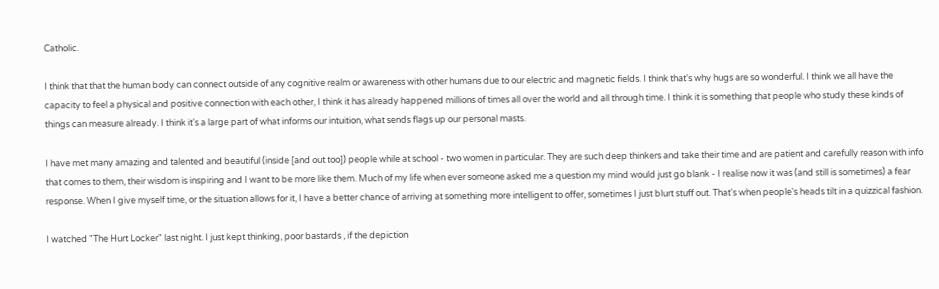Catholic.

I think that that the human body can connect outside of any cognitive realm or awareness with other humans due to our electric and magnetic fields. I think that's why hugs are so wonderful. I think we all have the capacity to feel a physical and positive connection with each other, I think it has already happened millions of times all over the world and all through time. I think it is something that people who study these kinds of things can measure already. I think it's a large part of what informs our intuition, what sends flags up our personal masts.

I have met many amazing and talented and beautiful (inside [and out too]) people while at school - two women in particular. They are such deep thinkers and take their time and are patient and carefully reason with info that comes to them, their wisdom is inspiring and I want to be more like them. Much of my life when ever someone asked me a question my mind would just go blank - I realise now it was (and still is sometimes) a fear response. When I give myself time, or the situation allows for it, I have a better chance of arriving at something more intelligent to offer, sometimes I just blurt stuff out. That's when people's heads tilt in a quizzical fashion.

I watched "The Hurt Locker" last night. I just kept thinking, poor bastards , if the depiction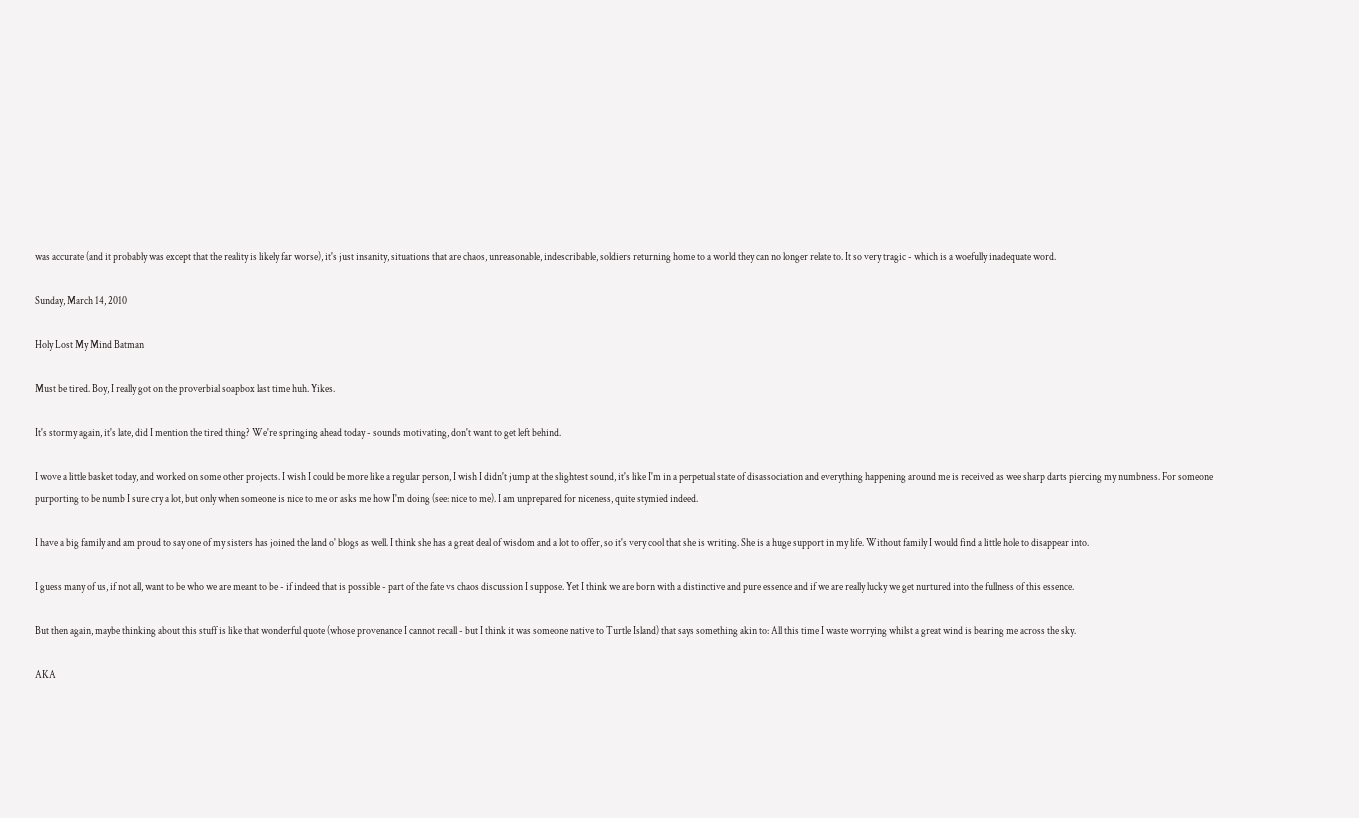was accurate (and it probably was except that the reality is likely far worse), it's just insanity, situations that are chaos, unreasonable, indescribable, soldiers returning home to a world they can no longer relate to. It so very tragic - which is a woefully inadequate word.

Sunday, March 14, 2010

Holy Lost My Mind Batman

Must be tired. Boy, I really got on the proverbial soapbox last time huh. Yikes.

It's stormy again, it's late, did I mention the tired thing? We're springing ahead today - sounds motivating, don't want to get left behind.

I wove a little basket today, and worked on some other projects. I wish I could be more like a regular person, I wish I didn't jump at the slightest sound, it's like I'm in a perpetual state of disassociation and everything happening around me is received as wee sharp darts piercing my numbness. For someone purporting to be numb I sure cry a lot, but only when someone is nice to me or asks me how I'm doing (see: nice to me). I am unprepared for niceness, quite stymied indeed.

I have a big family and am proud to say one of my sisters has joined the land o' blogs as well. I think she has a great deal of wisdom and a lot to offer, so it's very cool that she is writing. She is a huge support in my life. Without family I would find a little hole to disappear into.

I guess many of us, if not all, want to be who we are meant to be - if indeed that is possible - part of the fate vs chaos discussion I suppose. Yet I think we are born with a distinctive and pure essence and if we are really lucky we get nurtured into the fullness of this essence.

But then again, maybe thinking about this stuff is like that wonderful quote (whose provenance I cannot recall - but I think it was someone native to Turtle Island) that says something akin to: All this time I waste worrying whilst a great wind is bearing me across the sky.

AKA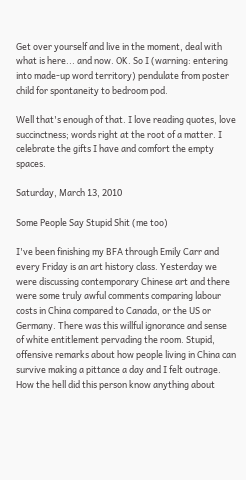Get over yourself and live in the moment, deal with what is here... and now. OK. So I (warning: entering into made-up word territory) pendulate from poster child for spontaneity to bedroom pod.

Well that's enough of that. I love reading quotes, love succinctness; words right at the root of a matter. I celebrate the gifts I have and comfort the empty spaces.

Saturday, March 13, 2010

Some People Say Stupid Shit (me too)

I've been finishing my BFA through Emily Carr and every Friday is an art history class. Yesterday we were discussing contemporary Chinese art and there were some truly awful comments comparing labour costs in China compared to Canada, or the US or Germany. There was this willful ignorance and sense of white entitlement pervading the room. Stupid, offensive remarks about how people living in China can survive making a pittance a day and I felt outrage. How the hell did this person know anything about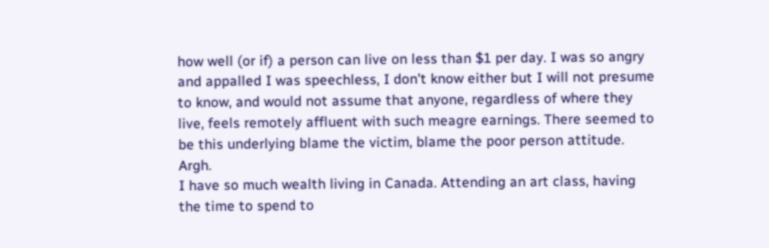how well (or if) a person can live on less than $1 per day. I was so angry and appalled I was speechless, I don't know either but I will not presume to know, and would not assume that anyone, regardless of where they live, feels remotely affluent with such meagre earnings. There seemed to be this underlying blame the victim, blame the poor person attitude. Argh.
I have so much wealth living in Canada. Attending an art class, having the time to spend to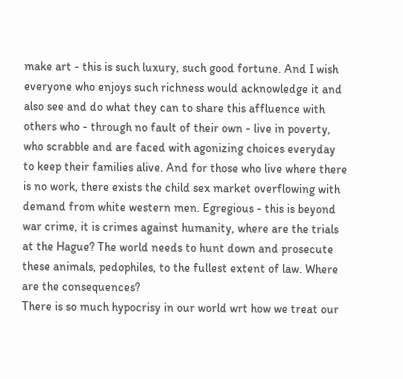make art - this is such luxury, such good fortune. And I wish everyone who enjoys such richness would acknowledge it and also see and do what they can to share this affluence with others who - through no fault of their own - live in poverty, who scrabble and are faced with agonizing choices everyday to keep their families alive. And for those who live where there is no work, there exists the child sex market overflowing with demand from white western men. Egregious - this is beyond war crime, it is crimes against humanity, where are the trials at the Hague? The world needs to hunt down and prosecute these animals, pedophiles, to the fullest extent of law. Where are the consequences?
There is so much hypocrisy in our world wrt how we treat our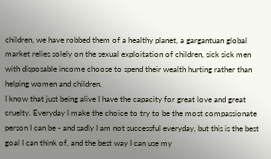children, we have robbed them of a healthy planet, a gargantuan global market relies solely on the sexual exploitation of children, sick sick men with disposable income choose to spend their wealth hurting rather than helping women and children.
I know that just being alive I have the capacity for great love and great cruelty. Everyday I make the choice to try to be the most compassionate person I can be - and sadly I am not successful everyday, but this is the best goal I can think of, and the best way I can use my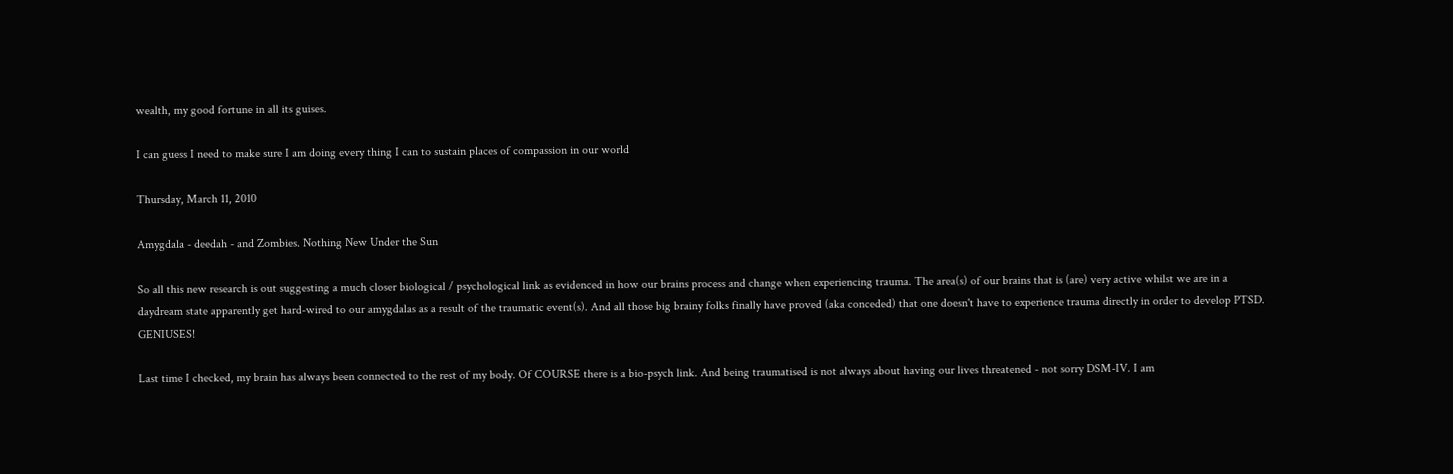wealth, my good fortune in all its guises.

I can guess I need to make sure I am doing every thing I can to sustain places of compassion in our world

Thursday, March 11, 2010

Amygdala - deedah - and Zombies. Nothing New Under the Sun

So all this new research is out suggesting a much closer biological / psychological link as evidenced in how our brains process and change when experiencing trauma. The area(s) of our brains that is (are) very active whilst we are in a daydream state apparently get hard-wired to our amygdalas as a result of the traumatic event(s). And all those big brainy folks finally have proved (aka conceded) that one doesn't have to experience trauma directly in order to develop PTSD. GENIUSES!

Last time I checked, my brain has always been connected to the rest of my body. Of COURSE there is a bio-psych link. And being traumatised is not always about having our lives threatened - not sorry DSM-IV. I am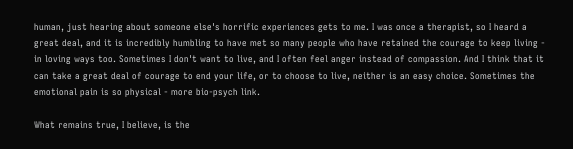human, just hearing about someone else's horrific experiences gets to me. I was once a therapist, so I heard a great deal, and it is incredibly humbling to have met so many people who have retained the courage to keep living - in loving ways too. Sometimes I don't want to live, and I often feel anger instead of compassion. And I think that it can take a great deal of courage to end your life, or to choose to live, neither is an easy choice. Sometimes the emotional pain is so physical - more bio-psych link.

What remains true, I believe, is the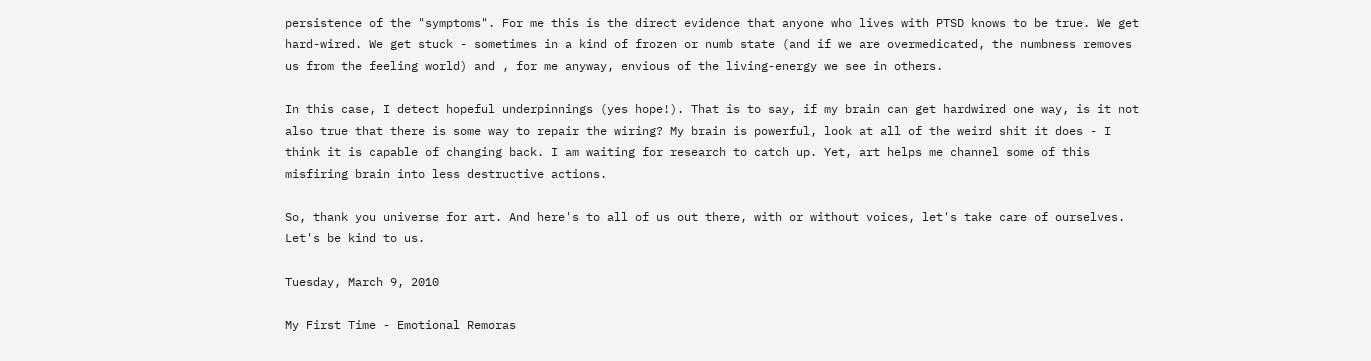persistence of the "symptoms". For me this is the direct evidence that anyone who lives with PTSD knows to be true. We get hard-wired. We get stuck - sometimes in a kind of frozen or numb state (and if we are overmedicated, the numbness removes us from the feeling world) and , for me anyway, envious of the living-energy we see in others.

In this case, I detect hopeful underpinnings (yes hope!). That is to say, if my brain can get hardwired one way, is it not also true that there is some way to repair the wiring? My brain is powerful, look at all of the weird shit it does - I think it is capable of changing back. I am waiting for research to catch up. Yet, art helps me channel some of this misfiring brain into less destructive actions.

So, thank you universe for art. And here's to all of us out there, with or without voices, let's take care of ourselves. Let's be kind to us.

Tuesday, March 9, 2010

My First Time - Emotional Remoras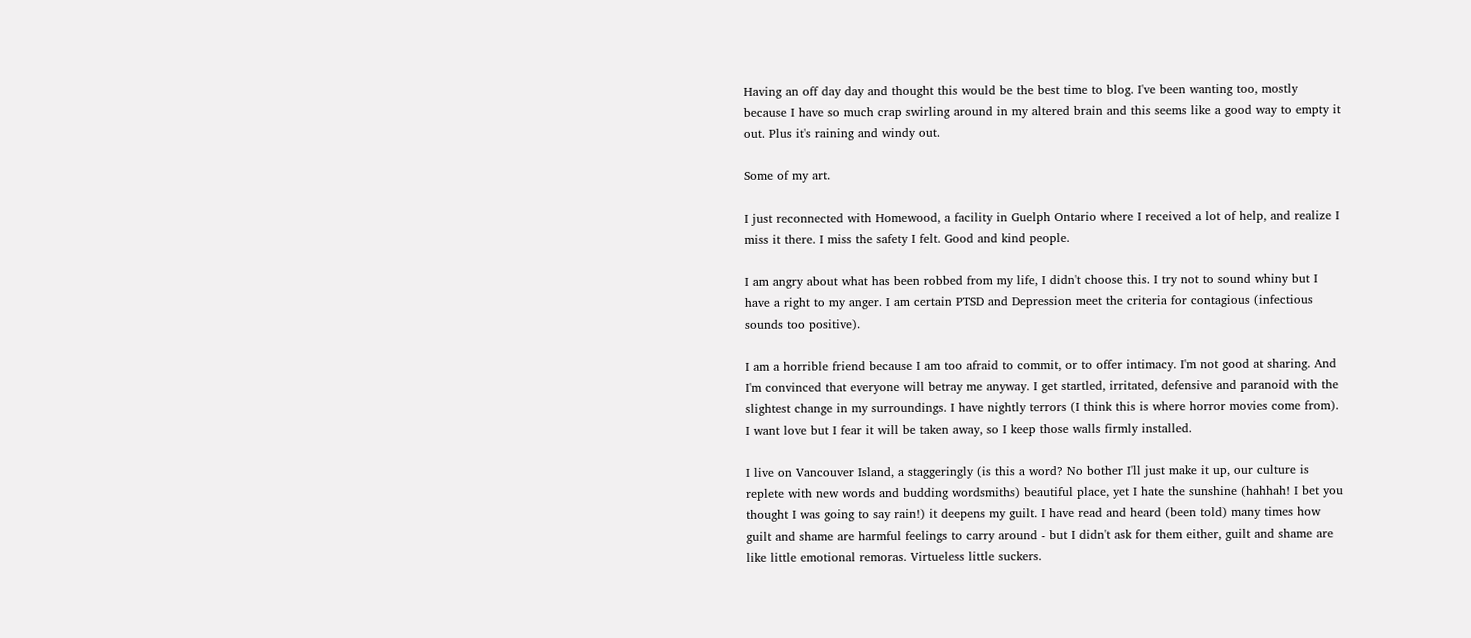Having an off day day and thought this would be the best time to blog. I've been wanting too, mostly because I have so much crap swirling around in my altered brain and this seems like a good way to empty it out. Plus it's raining and windy out.

Some of my art.

I just reconnected with Homewood, a facility in Guelph Ontario where I received a lot of help, and realize I miss it there. I miss the safety I felt. Good and kind people.

I am angry about what has been robbed from my life, I didn't choose this. I try not to sound whiny but I have a right to my anger. I am certain PTSD and Depression meet the criteria for contagious (infectious sounds too positive).

I am a horrible friend because I am too afraid to commit, or to offer intimacy. I'm not good at sharing. And I'm convinced that everyone will betray me anyway. I get startled, irritated, defensive and paranoid with the slightest change in my surroundings. I have nightly terrors (I think this is where horror movies come from). I want love but I fear it will be taken away, so I keep those walls firmly installed.

I live on Vancouver Island, a staggeringly (is this a word? No bother I'll just make it up, our culture is replete with new words and budding wordsmiths) beautiful place, yet I hate the sunshine (hahhah! I bet you thought I was going to say rain!) it deepens my guilt. I have read and heard (been told) many times how guilt and shame are harmful feelings to carry around - but I didn't ask for them either, guilt and shame are like little emotional remoras. Virtueless little suckers.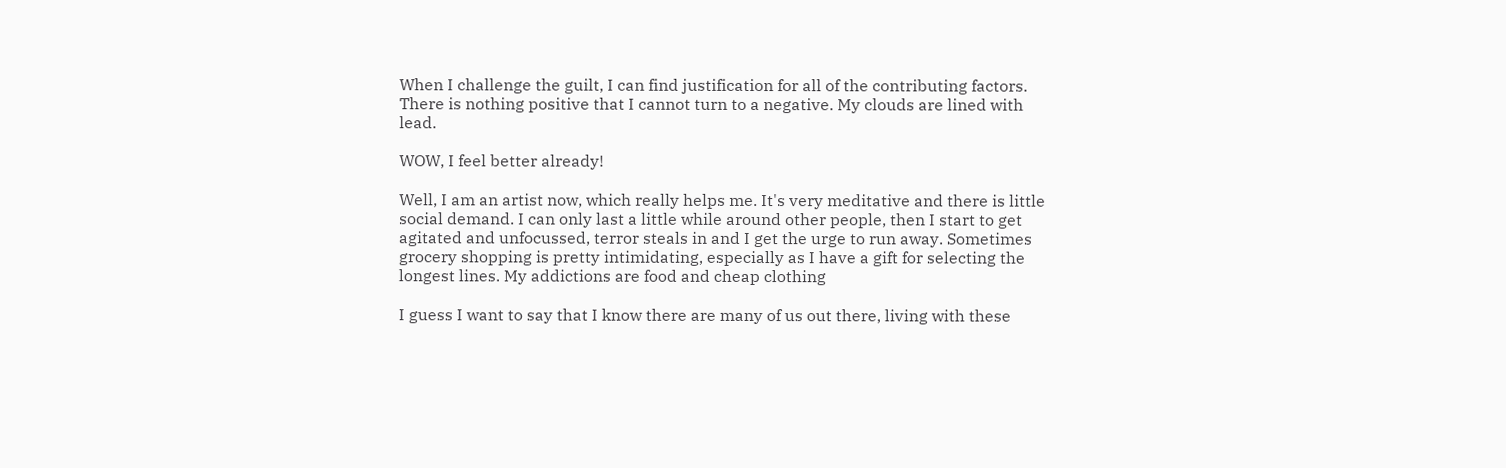When I challenge the guilt, I can find justification for all of the contributing factors. There is nothing positive that I cannot turn to a negative. My clouds are lined with lead.

WOW, I feel better already!

Well, I am an artist now, which really helps me. It's very meditative and there is little social demand. I can only last a little while around other people, then I start to get agitated and unfocussed, terror steals in and I get the urge to run away. Sometimes grocery shopping is pretty intimidating, especially as I have a gift for selecting the longest lines. My addictions are food and cheap clothing

I guess I want to say that I know there are many of us out there, living with these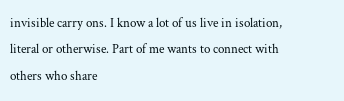invisible carry ons. I know a lot of us live in isolation, literal or otherwise. Part of me wants to connect with others who share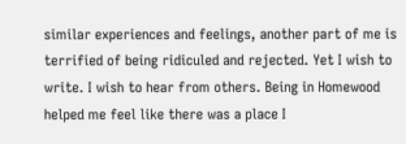similar experiences and feelings, another part of me is terrified of being ridiculed and rejected. Yet I wish to write. I wish to hear from others. Being in Homewood helped me feel like there was a place I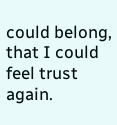could belong, that I could feel trust again.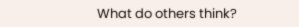What do others think?